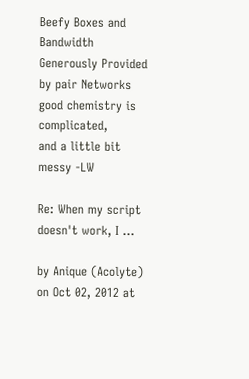Beefy Boxes and Bandwidth Generously Provided by pair Networks
good chemistry is complicated,
and a little bit messy -LW

Re: When my script doesn't work, I ...

by Anique (Acolyte)
on Oct 02, 2012 at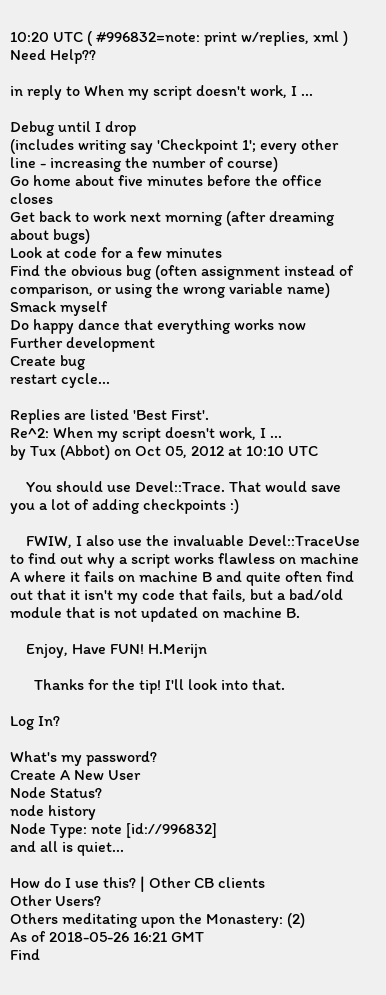10:20 UTC ( #996832=note: print w/replies, xml ) Need Help??

in reply to When my script doesn't work, I ...

Debug until I drop
(includes writing say 'Checkpoint 1'; every other line - increasing the number of course)
Go home about five minutes before the office closes
Get back to work next morning (after dreaming about bugs)
Look at code for a few minutes
Find the obvious bug (often assignment instead of comparison, or using the wrong variable name)
Smack myself
Do happy dance that everything works now
Further development
Create bug
restart cycle...

Replies are listed 'Best First'.
Re^2: When my script doesn't work, I ...
by Tux (Abbot) on Oct 05, 2012 at 10:10 UTC

    You should use Devel::Trace. That would save you a lot of adding checkpoints :)

    FWIW, I also use the invaluable Devel::TraceUse to find out why a script works flawless on machine A where it fails on machine B and quite often find out that it isn't my code that fails, but a bad/old module that is not updated on machine B.

    Enjoy, Have FUN! H.Merijn

      Thanks for the tip! I'll look into that.

Log In?

What's my password?
Create A New User
Node Status?
node history
Node Type: note [id://996832]
and all is quiet...

How do I use this? | Other CB clients
Other Users?
Others meditating upon the Monastery: (2)
As of 2018-05-26 16:21 GMT
Find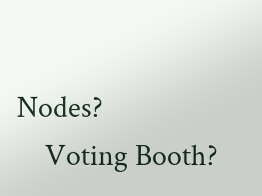Nodes?
    Voting Booth?